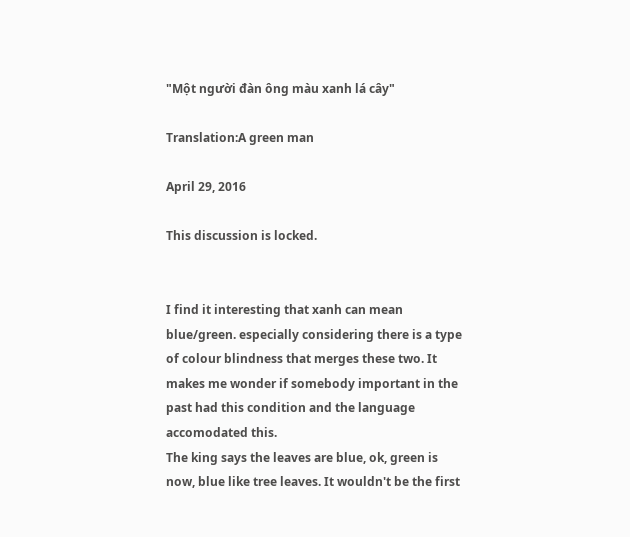"Một người đàn ông màu xanh lá cây"

Translation:A green man

April 29, 2016

This discussion is locked.


I find it interesting that xanh can mean blue/green. especially considering there is a type of colour blindness that merges these two. It makes me wonder if somebody important in the past had this condition and the language accomodated this.
The king says the leaves are blue, ok, green is now, blue like tree leaves. It wouldn't be the first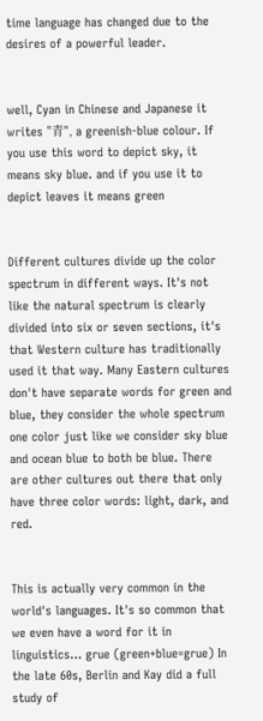time language has changed due to the desires of a powerful leader.


well, Cyan in Chinese and Japanese it writes "青", a greenish-blue colour. If you use this word to depict sky, it means sky blue. and if you use it to depict leaves it means green


Different cultures divide up the color spectrum in different ways. It's not like the natural spectrum is clearly divided into six or seven sections, it's that Western culture has traditionally used it that way. Many Eastern cultures don't have separate words for green and blue, they consider the whole spectrum one color just like we consider sky blue and ocean blue to both be blue. There are other cultures out there that only have three color words: light, dark, and red.


This is actually very common in the world's languages. It's so common that we even have a word for it in linguistics... grue (green+blue=grue) In the late 60s, Berlin and Kay did a full study of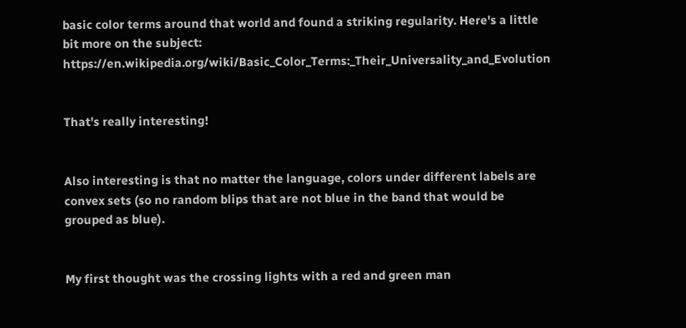basic color terms around that world and found a striking regularity. Here's a little bit more on the subject: https://en.wikipedia.org/wiki/Basic_Color_Terms:_Their_Universality_and_Evolution


That's really interesting!


Also interesting is that no matter the language, colors under different labels are convex sets (so no random blips that are not blue in the band that would be grouped as blue).


My first thought was the crossing lights with a red and green man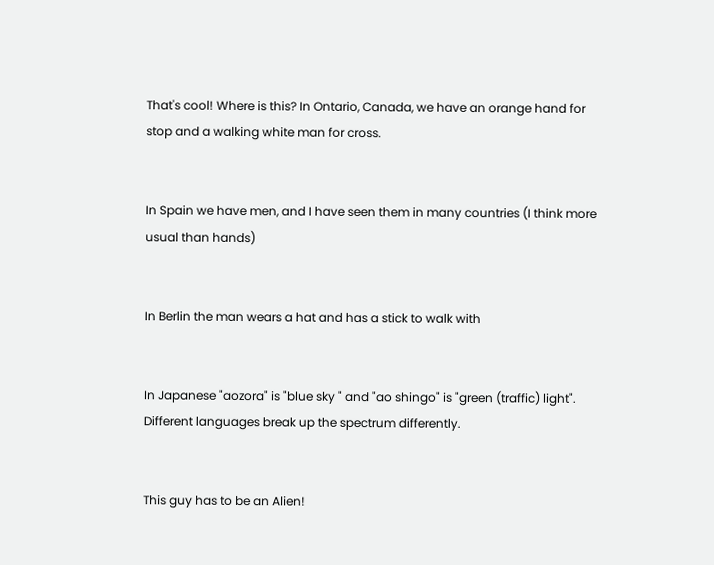That's cool! Where is this? In Ontario, Canada, we have an orange hand for stop and a walking white man for cross.


In Spain we have men, and I have seen them in many countries (I think more usual than hands)


In Berlin the man wears a hat and has a stick to walk with


In Japanese "aozora" is "blue sky " and "ao shingo" is "green (traffic) light". Different languages break up the spectrum differently.


This guy has to be an Alien!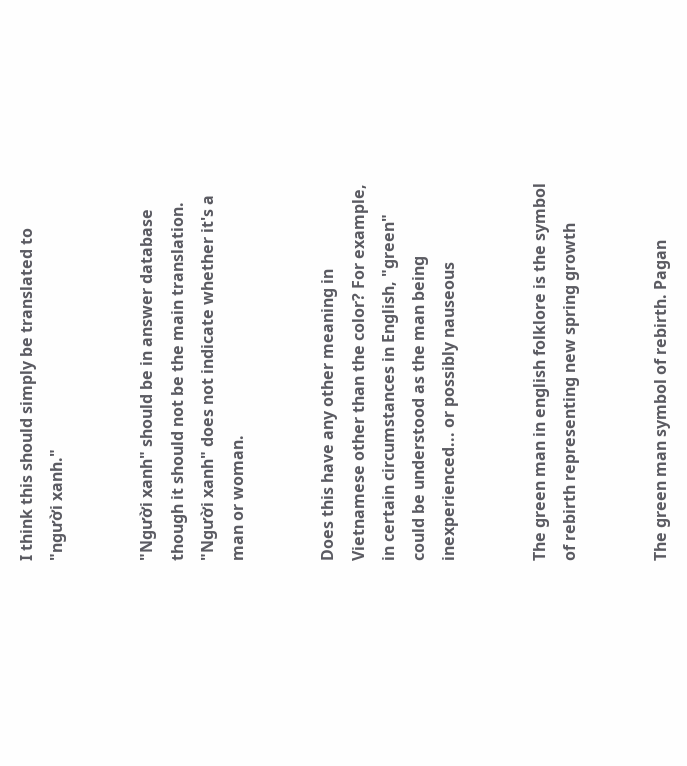I think this should simply be translated to "người xanh."


"Người xanh" should be in answer database though it should not be the main translation. "Người xanh" does not indicate whether it's a man or woman.


Does this have any other meaning in Vietnamese other than the color? For example, in certain circumstances in English, "green" could be understood as the man being inexperienced... or possibly nauseous


The green man in english folklore is the symbol of rebirth representing new spring growth


The green man symbol of rebirth. Pagan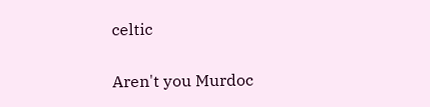celtic


Aren't you Murdoc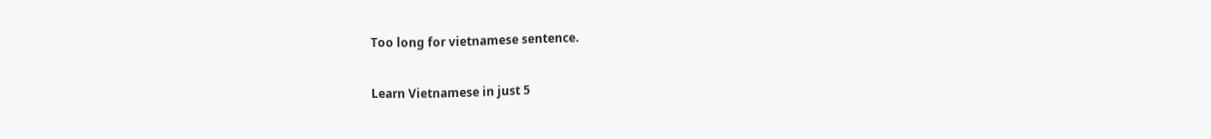Too long for vietnamese sentence.

Learn Vietnamese in just 5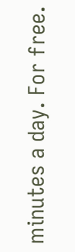minutes a day. For free.